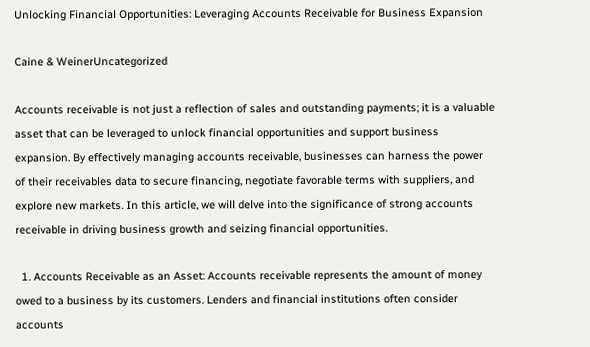Unlocking Financial Opportunities: Leveraging Accounts Receivable for Business Expansion

Caine & WeinerUncategorized

Accounts receivable is not just a reflection of sales and outstanding payments; it is a valuable asset that can be leveraged to unlock financial opportunities and support business expansion. By effectively managing accounts receivable, businesses can harness the power of their receivables data to secure financing, negotiate favorable terms with suppliers, and explore new markets. In this article, we will delve into the significance of strong accounts receivable in driving business growth and seizing financial opportunities.

  1. Accounts Receivable as an Asset: Accounts receivable represents the amount of money owed to a business by its customers. Lenders and financial institutions often consider accounts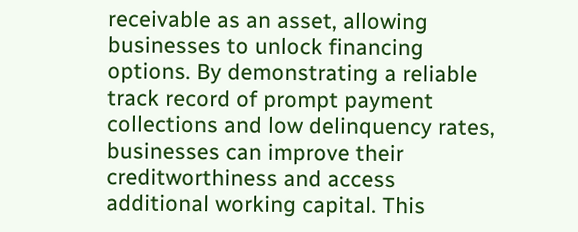receivable as an asset, allowing businesses to unlock financing options. By demonstrating a reliable track record of prompt payment collections and low delinquency rates, businesses can improve their creditworthiness and access additional working capital. This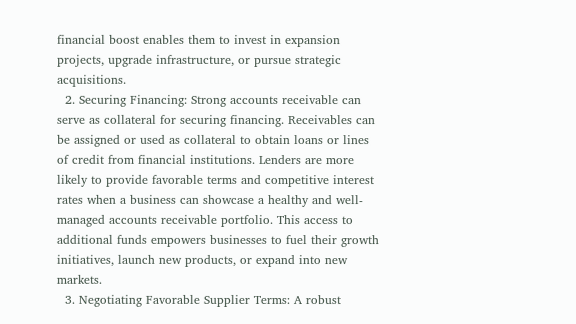financial boost enables them to invest in expansion projects, upgrade infrastructure, or pursue strategic acquisitions.
  2. Securing Financing: Strong accounts receivable can serve as collateral for securing financing. Receivables can be assigned or used as collateral to obtain loans or lines of credit from financial institutions. Lenders are more likely to provide favorable terms and competitive interest rates when a business can showcase a healthy and well-managed accounts receivable portfolio. This access to additional funds empowers businesses to fuel their growth initiatives, launch new products, or expand into new markets.
  3. Negotiating Favorable Supplier Terms: A robust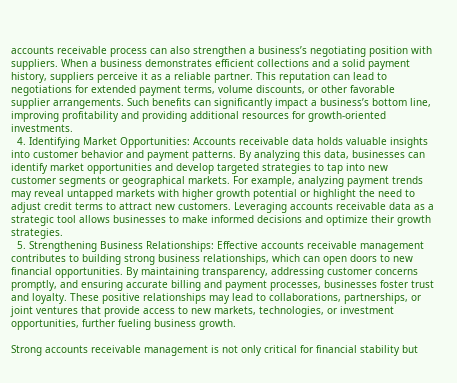accounts receivable process can also strengthen a business’s negotiating position with suppliers. When a business demonstrates efficient collections and a solid payment history, suppliers perceive it as a reliable partner. This reputation can lead to negotiations for extended payment terms, volume discounts, or other favorable supplier arrangements. Such benefits can significantly impact a business’s bottom line, improving profitability and providing additional resources for growth-oriented investments.
  4. Identifying Market Opportunities: Accounts receivable data holds valuable insights into customer behavior and payment patterns. By analyzing this data, businesses can identify market opportunities and develop targeted strategies to tap into new customer segments or geographical markets. For example, analyzing payment trends may reveal untapped markets with higher growth potential or highlight the need to adjust credit terms to attract new customers. Leveraging accounts receivable data as a strategic tool allows businesses to make informed decisions and optimize their growth strategies.
  5. Strengthening Business Relationships: Effective accounts receivable management contributes to building strong business relationships, which can open doors to new financial opportunities. By maintaining transparency, addressing customer concerns promptly, and ensuring accurate billing and payment processes, businesses foster trust and loyalty. These positive relationships may lead to collaborations, partnerships, or joint ventures that provide access to new markets, technologies, or investment opportunities, further fueling business growth.

Strong accounts receivable management is not only critical for financial stability but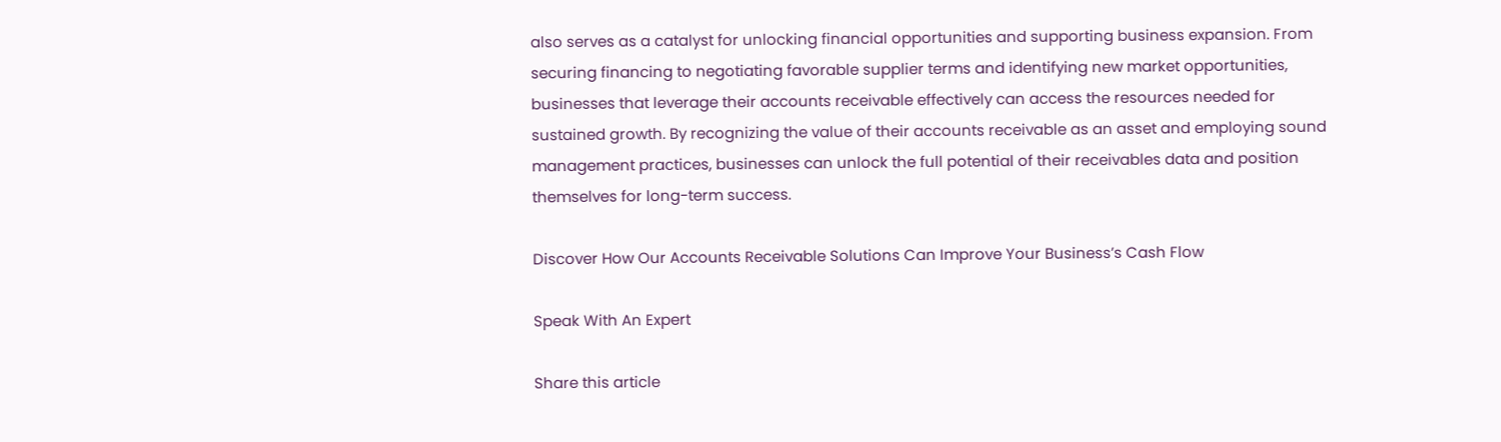also serves as a catalyst for unlocking financial opportunities and supporting business expansion. From securing financing to negotiating favorable supplier terms and identifying new market opportunities, businesses that leverage their accounts receivable effectively can access the resources needed for sustained growth. By recognizing the value of their accounts receivable as an asset and employing sound management practices, businesses can unlock the full potential of their receivables data and position themselves for long-term success.

Discover How Our Accounts Receivable Solutions Can Improve Your Business’s Cash Flow

Speak With An Expert

Share this article